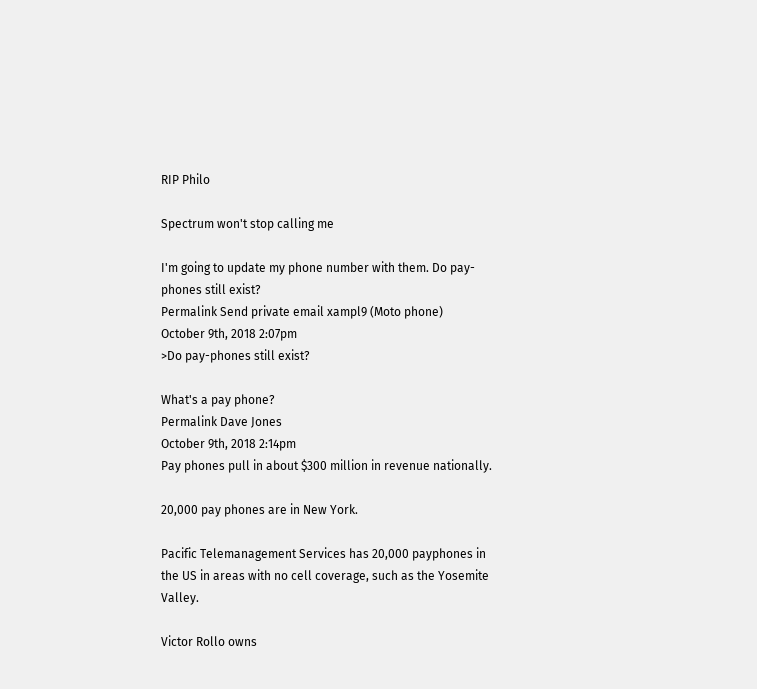RIP Philo

Spectrum won't stop calling me

I'm going to update my phone number with them. Do pay-phones still exist?
Permalink Send private email xampl9 (Moto phone)
October 9th, 2018 2:07pm
>Do pay-phones still exist?

What's a pay phone?
Permalink Dave Jones
October 9th, 2018 2:14pm
Pay phones pull in about $300 million in revenue nationally.

20,000 pay phones are in New York.

Pacific Telemanagement Services has 20,000 payphones in the US in areas with no cell coverage, such as the Yosemite Valley.

Victor Rollo owns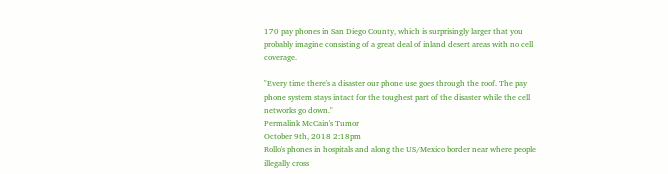170 pay phones in San Diego County, which is surprisingly larger that you probably imagine consisting of a great deal of inland desert areas with no cell coverage.

"Every time there's a disaster our phone use goes through the roof. The pay phone system stays intact for the toughest part of the disaster while the cell networks go down."
Permalink McCain's Tumor
October 9th, 2018 2:18pm
Rollo's phones in hospitals and along the US/Mexico border near where people illegally cross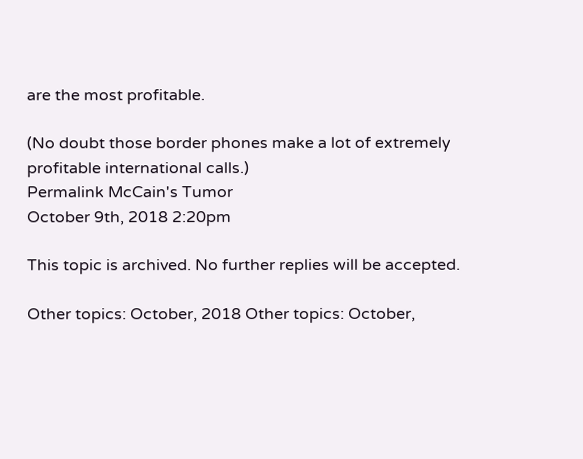are the most profitable.

(No doubt those border phones make a lot of extremely profitable international calls.)
Permalink McCain's Tumor
October 9th, 2018 2:20pm

This topic is archived. No further replies will be accepted.

Other topics: October, 2018 Other topics: October,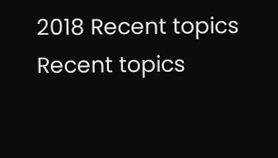2018 Recent topics Recent topics